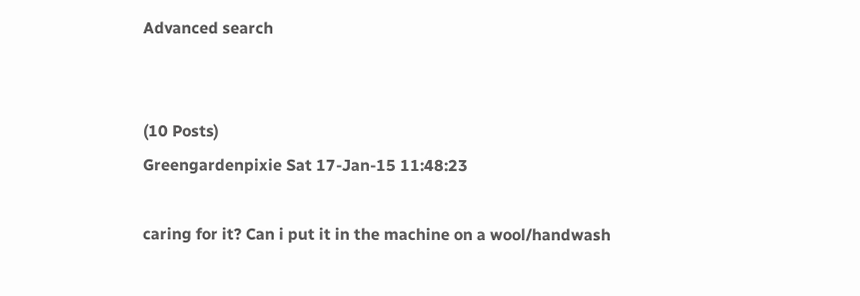Advanced search


(10 Posts)
Greengardenpixie Sat 17-Jan-15 11:48:23

caring for it? Can i put it in the machine on a wool/handwash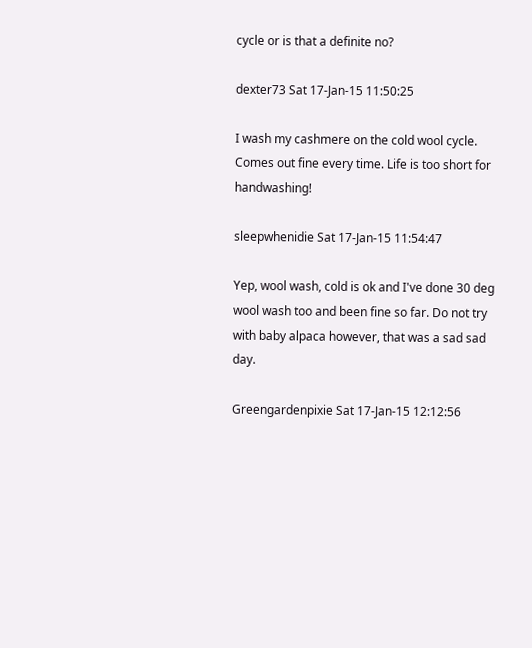cycle or is that a definite no?

dexter73 Sat 17-Jan-15 11:50:25

I wash my cashmere on the cold wool cycle. Comes out fine every time. Life is too short for handwashing!

sleepwhenidie Sat 17-Jan-15 11:54:47

Yep, wool wash, cold is ok and I've done 30 deg wool wash too and been fine so far. Do not try with baby alpaca however, that was a sad sad day.

Greengardenpixie Sat 17-Jan-15 12:12:56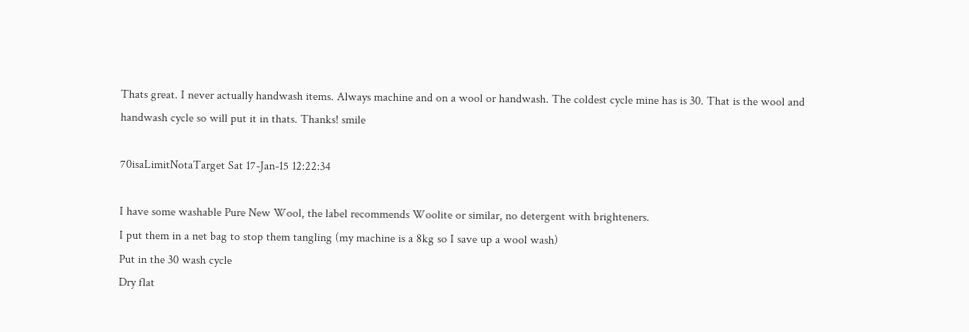Thats great. I never actually handwash items. Always machine and on a wool or handwash. The coldest cycle mine has is 30. That is the wool and handwash cycle so will put it in thats. Thanks! smile

70isaLimitNotaTarget Sat 17-Jan-15 12:22:34

I have some washable Pure New Wool, the label recommends Woolite or similar, no detergent with brighteners.
I put them in a net bag to stop them tangling (my machine is a 8kg so I save up a wool wash)
Put in the 30 wash cycle
Dry flat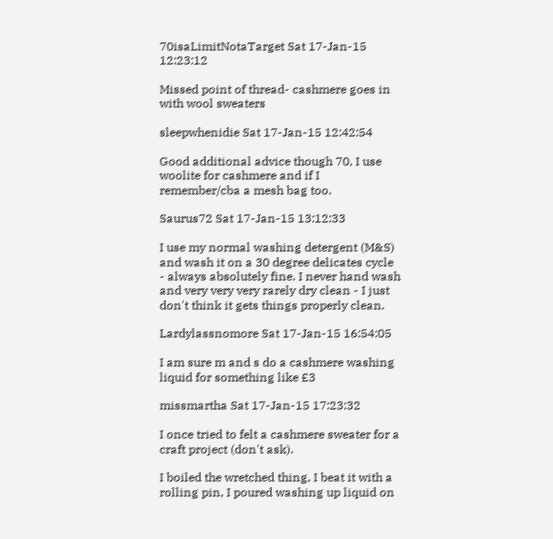70isaLimitNotaTarget Sat 17-Jan-15 12:23:12

Missed point of thread- cashmere goes in with wool sweaters

sleepwhenidie Sat 17-Jan-15 12:42:54

Good additional advice though 70, I use woolite for cashmere and if I remember/cba a mesh bag too.

Saurus72 Sat 17-Jan-15 13:12:33

I use my normal washing detergent (M&S) and wash it on a 30 degree delicates cycle - always absolutely fine. I never hand wash and very very very rarely dry clean - I just don't think it gets things properly clean.

Lardylassnomore Sat 17-Jan-15 16:54:05

I am sure m and s do a cashmere washing liquid for something like £3

missmartha Sat 17-Jan-15 17:23:32

I once tried to felt a cashmere sweater for a craft project (don't ask).

I boiled the wretched thing, I beat it with a rolling pin, I poured washing up liquid on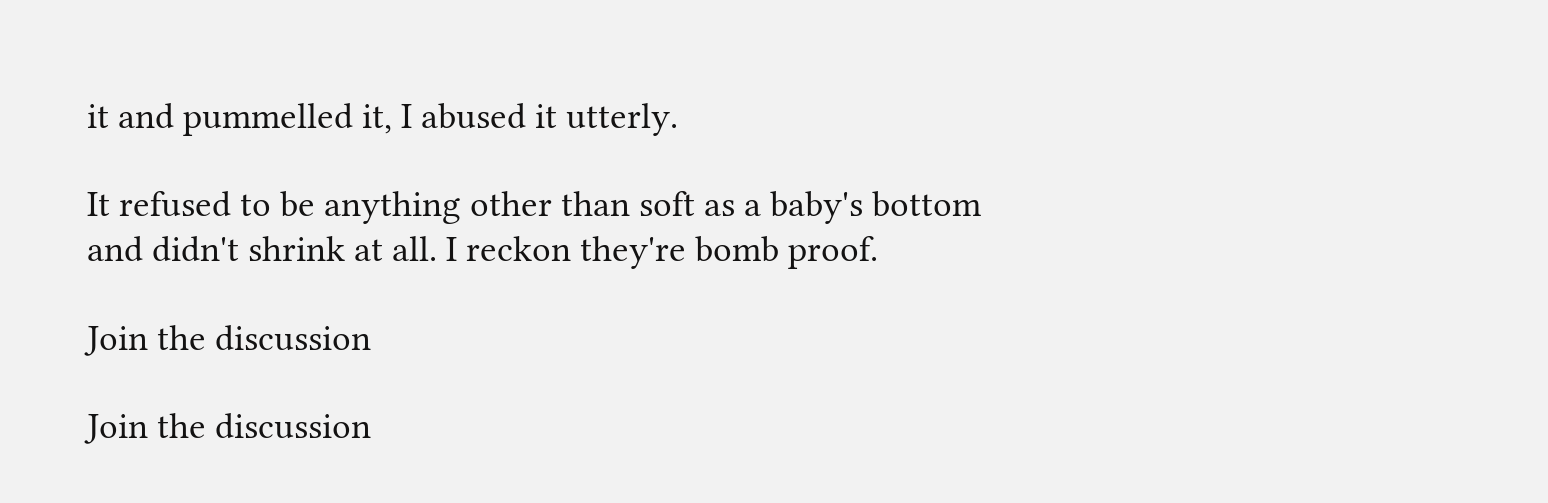it and pummelled it, I abused it utterly.

It refused to be anything other than soft as a baby's bottom and didn't shrink at all. I reckon they're bomb proof.

Join the discussion

Join the discussion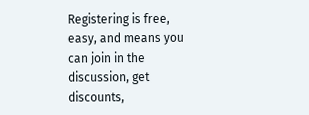Registering is free, easy, and means you can join in the discussion, get discounts,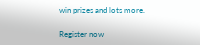win prizes and lots more.

Register now